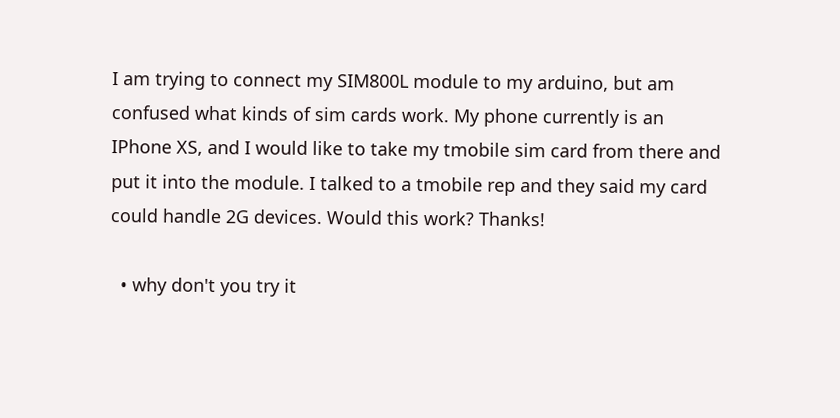I am trying to connect my SIM800L module to my arduino, but am confused what kinds of sim cards work. My phone currently is an IPhone XS, and I would like to take my tmobile sim card from there and put it into the module. I talked to a tmobile rep and they said my card could handle 2G devices. Would this work? Thanks!

  • why don't you try it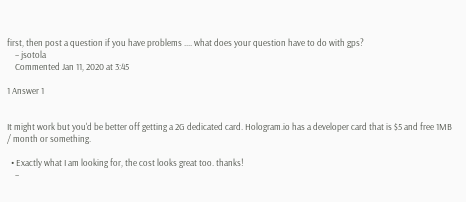first, then post a question if you have problems .... what does your question have to do with gps?
    – jsotola
    Commented Jan 11, 2020 at 3:45

1 Answer 1


It might work but you'd be better off getting a 2G dedicated card. Hologram.io has a developer card that is $5 and free 1MB / month or something.

  • Exactly what I am looking for, the cost looks great too. thanks!
    –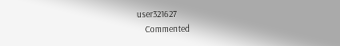user321627
    Commented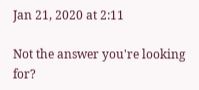Jan 21, 2020 at 2:11

Not the answer you're looking for?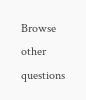Browse other questions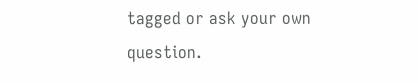tagged or ask your own question.